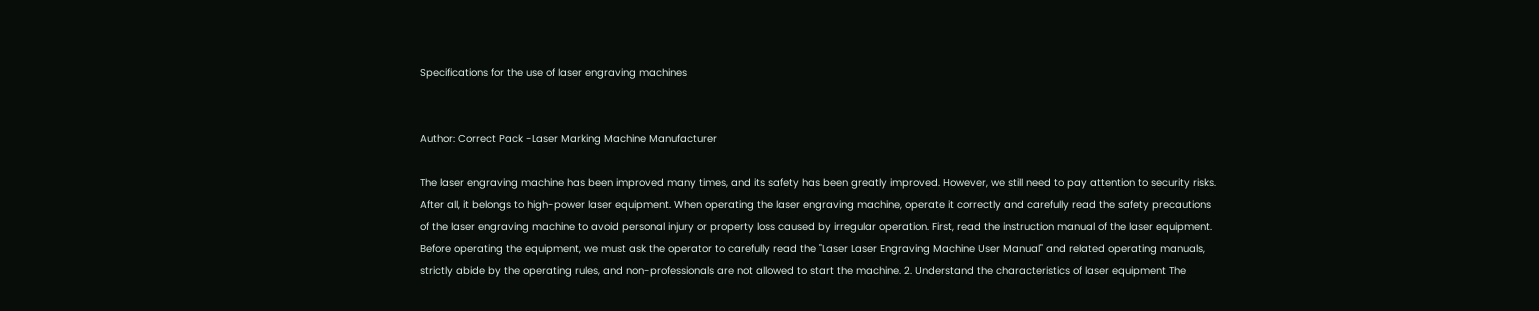Specifications for the use of laser engraving machines


Author: Correct Pack -Laser Marking Machine Manufacturer

The laser engraving machine has been improved many times, and its safety has been greatly improved. However, we still need to pay attention to security risks. After all, it belongs to high-power laser equipment. When operating the laser engraving machine, operate it correctly and carefully read the safety precautions of the laser engraving machine to avoid personal injury or property loss caused by irregular operation. First, read the instruction manual of the laser equipment. Before operating the equipment, we must ask the operator to carefully read the "Laser Laser Engraving Machine User Manual" and related operating manuals, strictly abide by the operating rules, and non-professionals are not allowed to start the machine. 2. Understand the characteristics of laser equipment The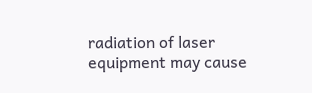radiation of laser equipment may cause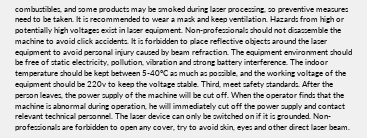combustibles, and some products may be smoked during laser processing, so preventive measures need to be taken. It is recommended to wear a mask and keep ventilation. Hazards from high or potentially high voltages exist in laser equipment. Non-professionals should not disassemble the machine to avoid click accidents. It is forbidden to place reflective objects around the laser equipment to avoid personal injury caused by beam refraction. The equipment environment should be free of static electricity, pollution, vibration and strong battery interference. The indoor temperature should be kept between 5-40°C as much as possible, and the working voltage of the equipment should be 220v to keep the voltage stable. Third, meet safety standards. After the person leaves, the power supply of the machine will be cut off. When the operator finds that the machine is abnormal during operation, he will immediately cut off the power supply and contact relevant technical personnel. The laser device can only be switched on if it is grounded. Non-professionals are forbidden to open any cover, try to avoid skin, eyes and other direct laser beam.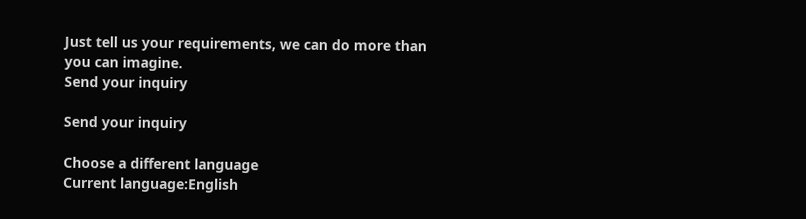Just tell us your requirements, we can do more than you can imagine.
Send your inquiry

Send your inquiry

Choose a different language
Current language:English